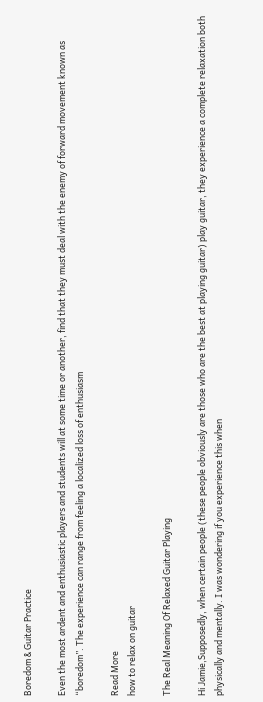Boredom & Guitar Practice

Even the most ardent and enthusiastic players and students will at some time or another, find that they must deal with the enemy of forward movement known as “boredom”. The experience can range from feeling a localized loss of enthusiasm

Read More
how to relax on guitar

The Real Meaning Of Relaxed Guitar Playing

Hi Jamie,Supposedly, when certain people (these people obviously are those who are the best at playing guitar) play guitar, they experience a complete relaxation both physically and mentally. I was wondering if you experience this when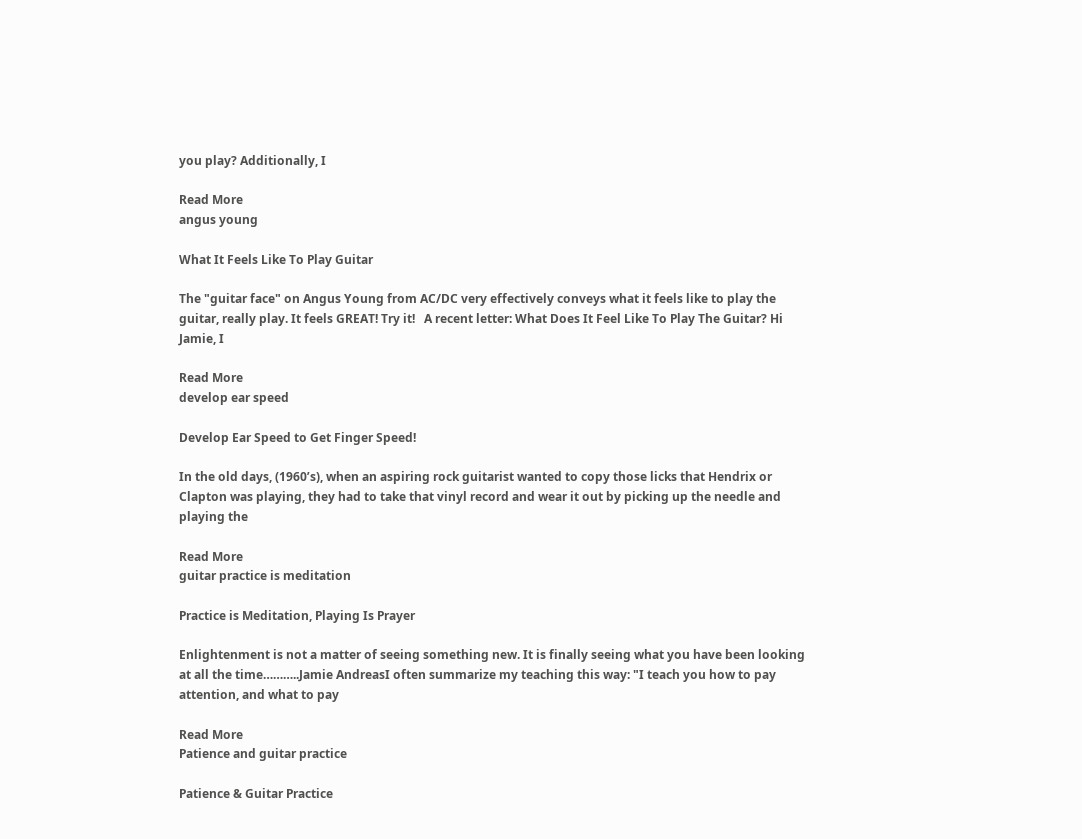you play? Additionally, I

Read More
angus young

What It Feels Like To Play Guitar

The "guitar face" on Angus Young from AC/DC very effectively conveys what it feels like to play the guitar, really play. It feels GREAT! Try it!   A recent letter: What Does It Feel Like To Play The Guitar? Hi Jamie, I

Read More
develop ear speed

Develop Ear Speed to Get Finger Speed!

In the old days, (1960’s), when an aspiring rock guitarist wanted to copy those licks that Hendrix or Clapton was playing, they had to take that vinyl record and wear it out by picking up the needle and playing the

Read More
guitar practice is meditation

Practice is Meditation, Playing Is Prayer

Enlightenment is not a matter of seeing something new. It is finally seeing what you have been looking at all the time………..Jamie AndreasI often summarize my teaching this way: "I teach you how to pay attention, and what to pay

Read More
Patience and guitar practice

Patience & Guitar Practice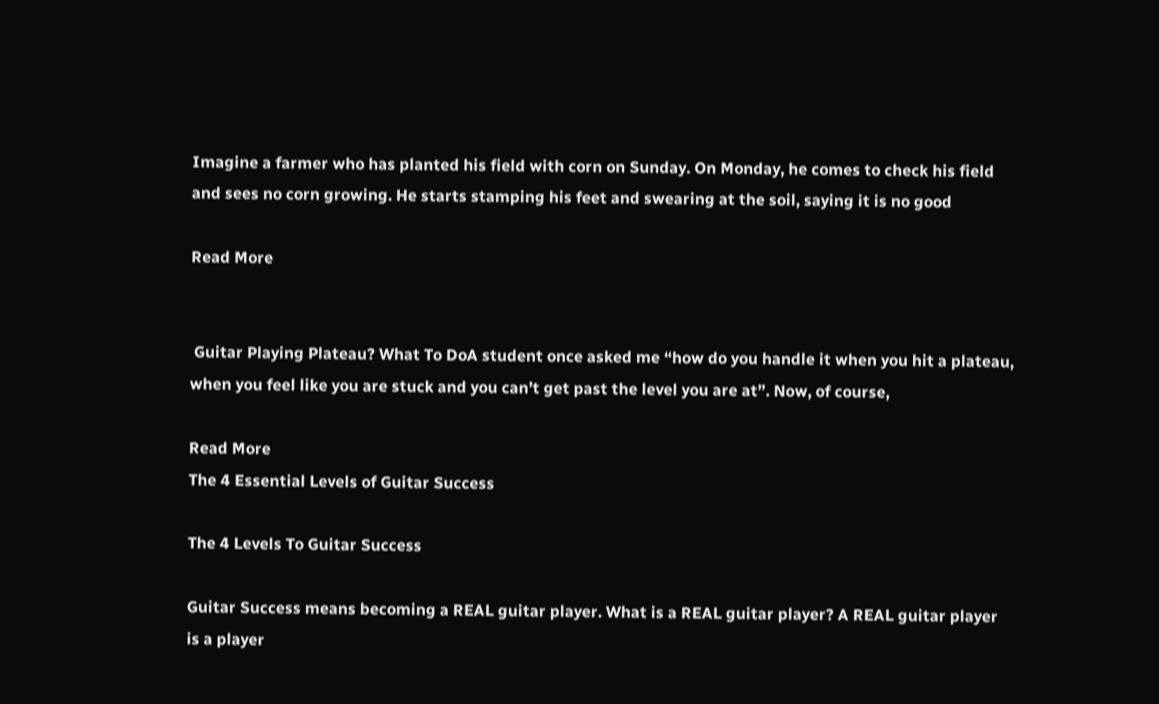Imagine a farmer who has planted his field with corn on Sunday. On Monday, he comes to check his field and sees no corn growing. He starts stamping his feet and swearing at the soil, saying it is no good

Read More


 Guitar Playing Plateau? What To DoA student once asked me “how do you handle it when you hit a plateau, when you feel like you are stuck and you can’t get past the level you are at”. Now, of course,

Read More
The 4 Essential Levels of Guitar Success

The 4 Levels To Guitar Success

Guitar Success means becoming a REAL guitar player. What is a REAL guitar player? A REAL guitar player is a player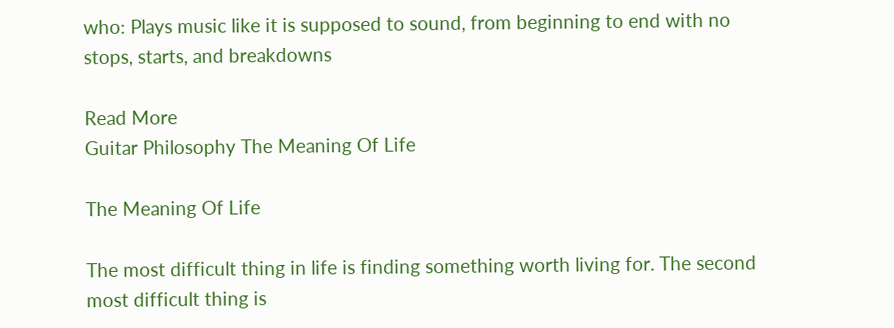who: Plays music like it is supposed to sound, from beginning to end with no stops, starts, and breakdowns

Read More
Guitar Philosophy The Meaning Of Life

The Meaning Of Life

The most difficult thing in life is finding something worth living for. The second most difficult thing is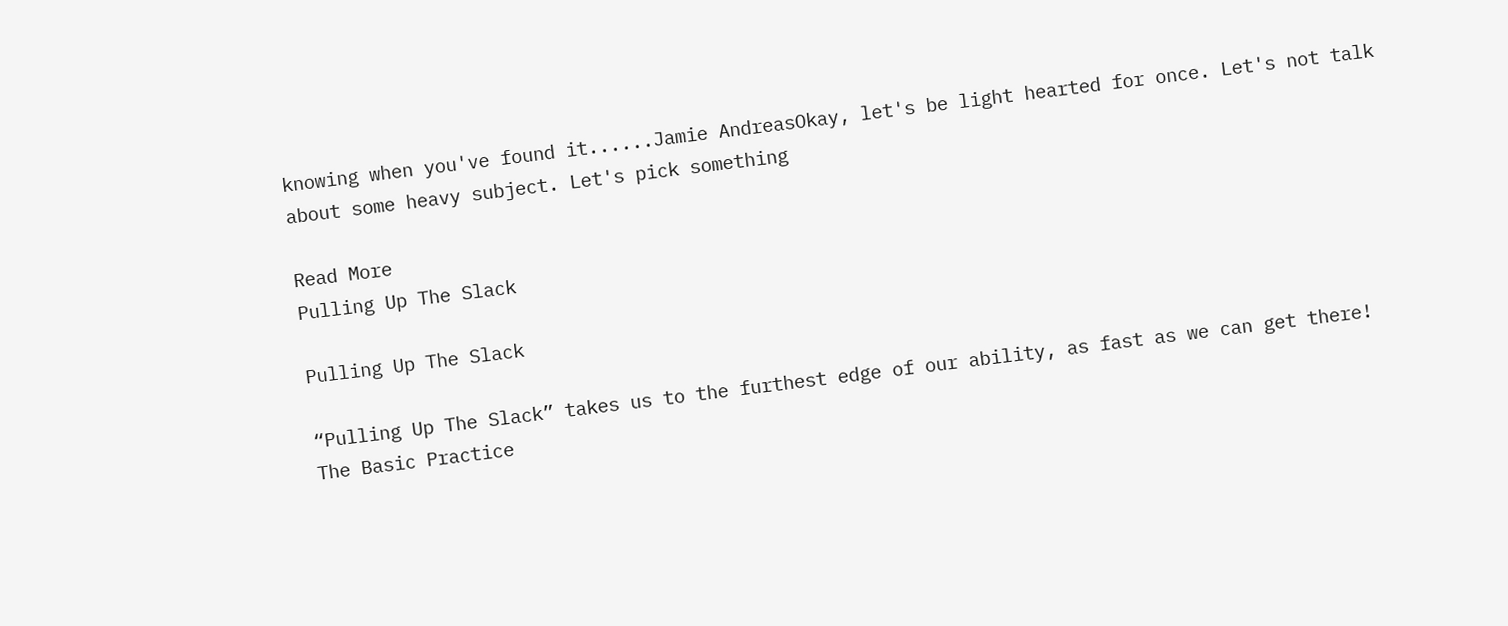knowing when you've found it......Jamie AndreasOkay, let's be light hearted for once. Let's not talk about some heavy subject. Let's pick something

Read More
Pulling Up The Slack

Pulling Up The Slack

“Pulling Up The Slack” takes us to the furthest edge of our ability, as fast as we can get there! The Basic Practice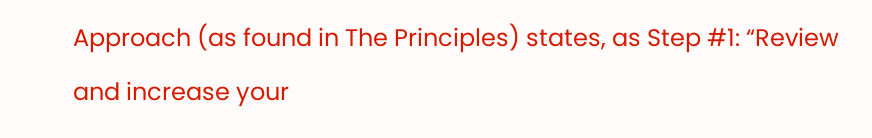Approach (as found in The Principles) states, as Step #1: “Review and increase your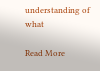understanding of what

Read More